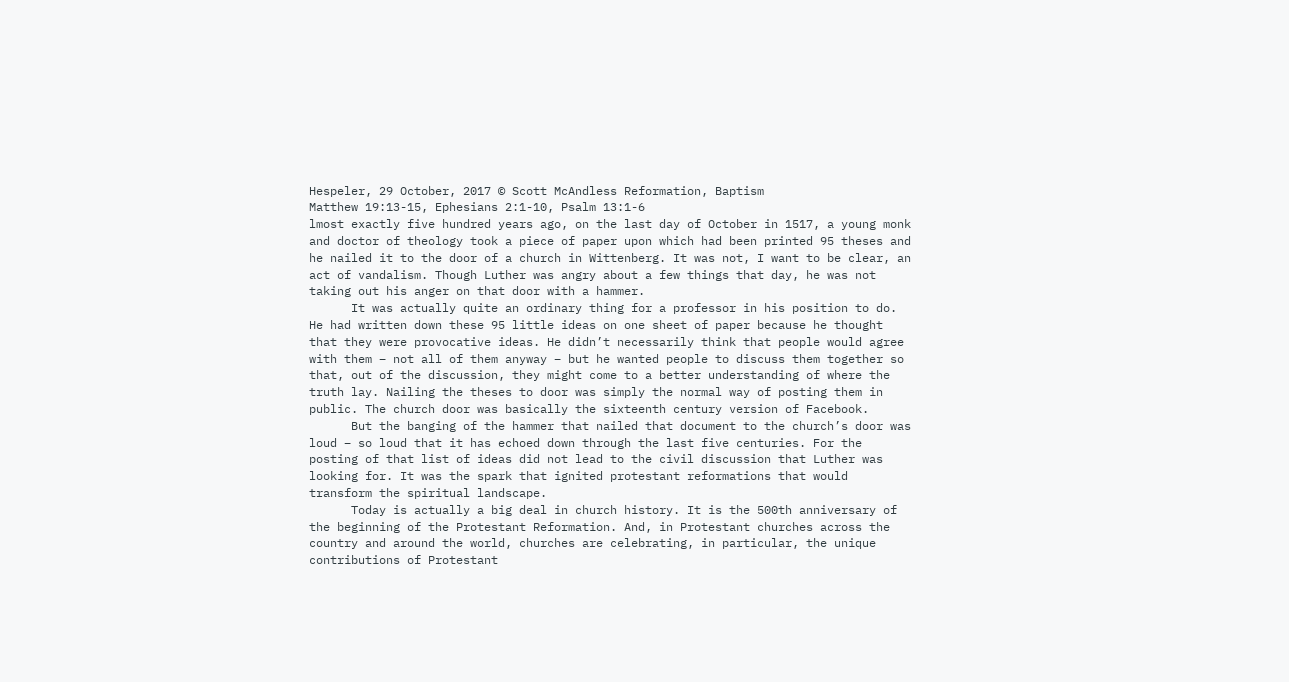Hespeler, 29 October, 2017 © Scott McAndless Reformation, Baptism
Matthew 19:13-15, Ephesians 2:1-10, Psalm 13:1-6
lmost exactly five hundred years ago, on the last day of October in 1517, a young monk and doctor of theology took a piece of paper upon which had been printed 95 theses and he nailed it to the door of a church in Wittenberg. It was not, I want to be clear, an act of vandalism. Though Luther was angry about a few things that day, he was not taking out his anger on that door with a hammer.
      It was actually quite an ordinary thing for a professor in his position to do. He had written down these 95 little ideas on one sheet of paper because he thought that they were provocative ideas. He didn’t necessarily think that people would agree with them – not all of them anyway – but he wanted people to discuss them together so that, out of the discussion, they might come to a better understanding of where the truth lay. Nailing the theses to door was simply the normal way of posting them in public. The church door was basically the sixteenth century version of Facebook.
      But the banging of the hammer that nailed that document to the church’s door was loud – so loud that it has echoed down through the last five centuries. For the posting of that list of ideas did not lead to the civil discussion that Luther was looking for. It was the spark that ignited protestant reformations that would transform the spiritual landscape.
      Today is actually a big deal in church history. It is the 500th anniversary of the beginning of the Protestant Reformation. And, in Protestant churches across the country and around the world, churches are celebrating, in particular, the unique contributions of Protestant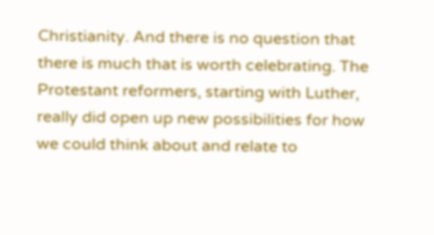Christianity. And there is no question that there is much that is worth celebrating. The Protestant reformers, starting with Luther, really did open up new possibilities for how we could think about and relate to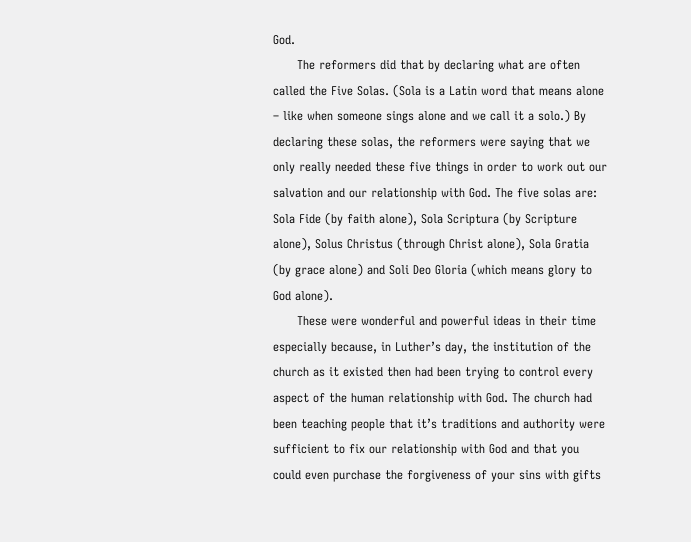God.
      The reformers did that by declaring what are often called the Five Solas. (Sola is a Latin word that means alone – like when someone sings alone and we call it a solo.) By declaring these solas, the reformers were saying that we only really needed these five things in order to work out our salvation and our relationship with God. The five solas are: Sola Fide (by faith alone), Sola Scriptura (by Scripture alone), Solus Christus (through Christ alone), Sola Gratia (by grace alone) and Soli Deo Gloria (which means glory to God alone).
      These were wonderful and powerful ideas in their time especially because, in Luther’s day, the institution of the church as it existed then had been trying to control every aspect of the human relationship with God. The church had been teaching people that it’s traditions and authority were sufficient to fix our relationship with God and that you could even purchase the forgiveness of your sins with gifts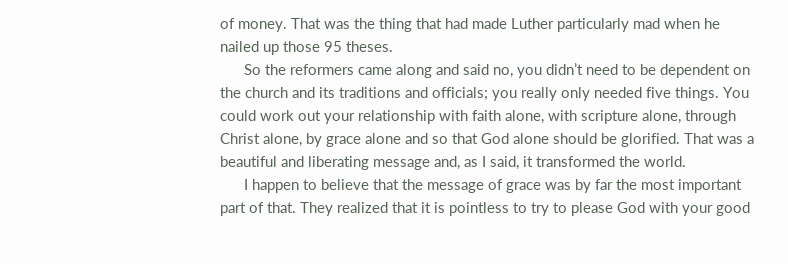of money. That was the thing that had made Luther particularly mad when he nailed up those 95 theses.
      So the reformers came along and said no, you didn’t need to be dependent on the church and its traditions and officials; you really only needed five things. You could work out your relationship with faith alone, with scripture alone, through Christ alone, by grace alone and so that God alone should be glorified. That was a beautiful and liberating message and, as I said, it transformed the world.
      I happen to believe that the message of grace was by far the most important part of that. They realized that it is pointless to try to please God with your good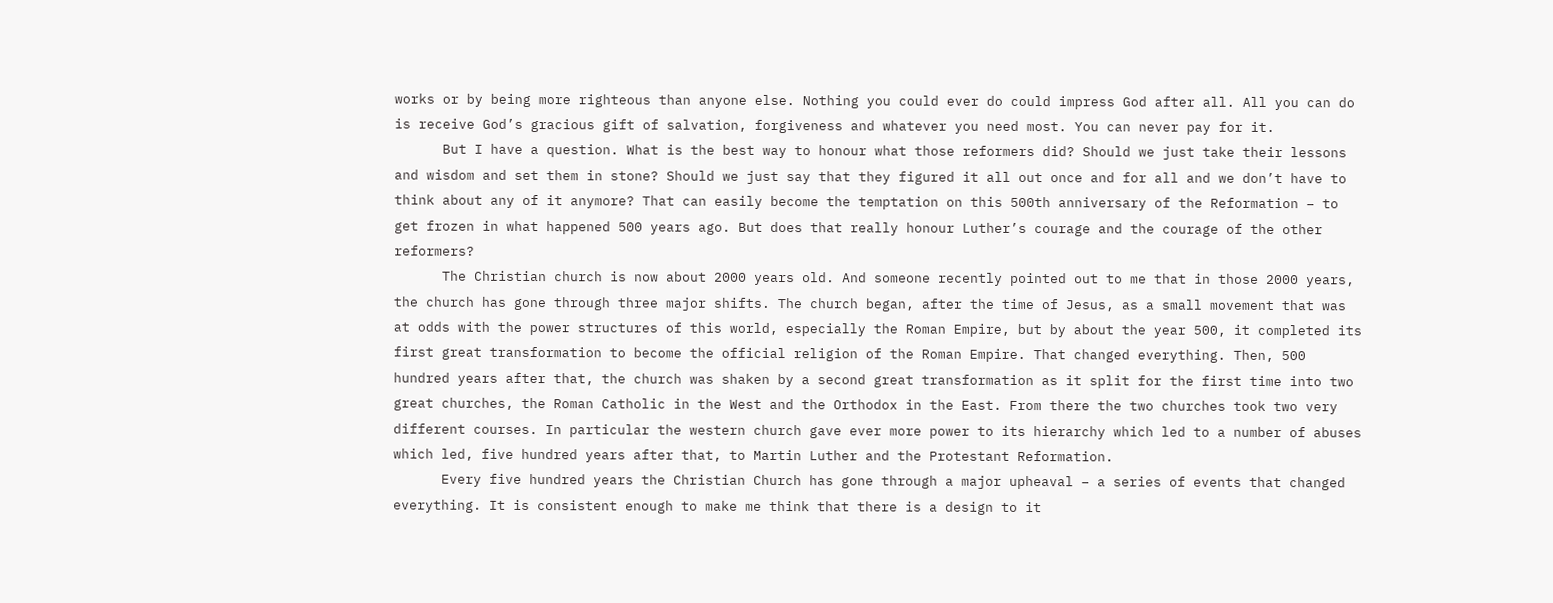works or by being more righteous than anyone else. Nothing you could ever do could impress God after all. All you can do is receive God’s gracious gift of salvation, forgiveness and whatever you need most. You can never pay for it.
      But I have a question. What is the best way to honour what those reformers did? Should we just take their lessons and wisdom and set them in stone? Should we just say that they figured it all out once and for all and we don’t have to think about any of it anymore? That can easily become the temptation on this 500th anniversary of the Reformation – to get frozen in what happened 500 years ago. But does that really honour Luther’s courage and the courage of the other reformers?
      The Christian church is now about 2000 years old. And someone recently pointed out to me that in those 2000 years, the church has gone through three major shifts. The church began, after the time of Jesus, as a small movement that was at odds with the power structures of this world, especially the Roman Empire, but by about the year 500, it completed its first great transformation to become the official religion of the Roman Empire. That changed everything. Then, 500 hundred years after that, the church was shaken by a second great transformation as it split for the first time into two great churches, the Roman Catholic in the West and the Orthodox in the East. From there the two churches took two very different courses. In particular the western church gave ever more power to its hierarchy which led to a number of abuses which led, five hundred years after that, to Martin Luther and the Protestant Reformation.
      Every five hundred years the Christian Church has gone through a major upheaval – a series of events that changed everything. It is consistent enough to make me think that there is a design to it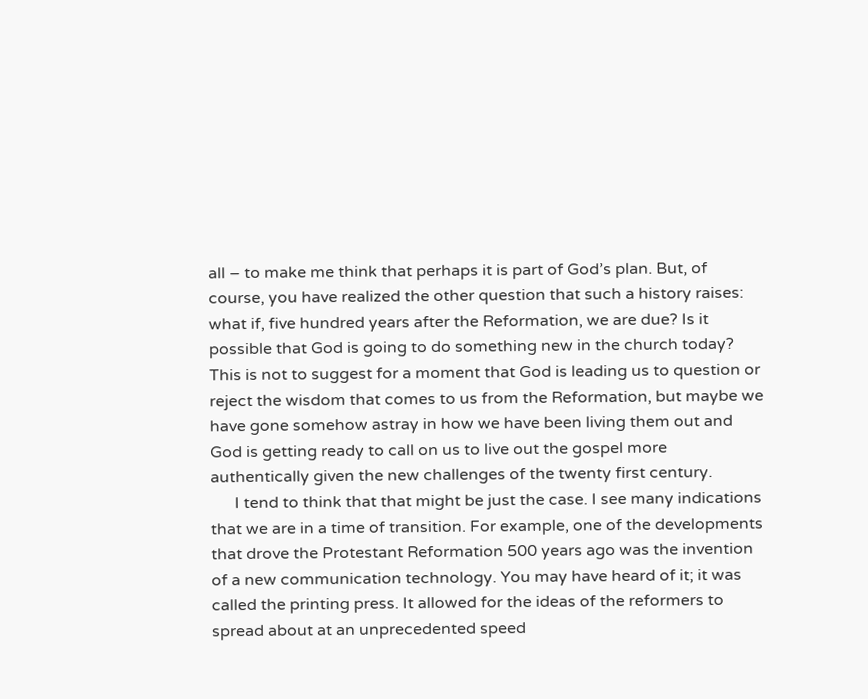all – to make me think that perhaps it is part of God’s plan. But, of course, you have realized the other question that such a history raises: what if, five hundred years after the Reformation, we are due? Is it possible that God is going to do something new in the church today? This is not to suggest for a moment that God is leading us to question or reject the wisdom that comes to us from the Reformation, but maybe we have gone somehow astray in how we have been living them out and God is getting ready to call on us to live out the gospel more authentically given the new challenges of the twenty first century.
      I tend to think that that might be just the case. I see many indications that we are in a time of transition. For example, one of the developments that drove the Protestant Reformation 500 years ago was the invention of a new communication technology. You may have heard of it; it was called the printing press. It allowed for the ideas of the reformers to spread about at an unprecedented speed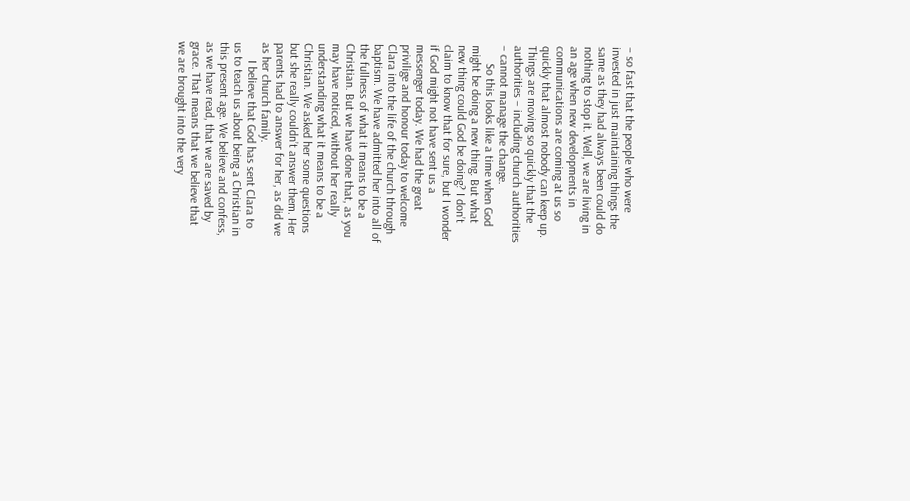– so fast that the people who were invested in just maintaining things the same as they had always been could do nothing to stop it. Well, we are living in an age when new developments in communications are coming at us so quickly that almost nobody can keep up. Things are moving so quickly that the authorities – including church authorities – cannot manage the change.
      So this looks like a time when God might be doing a new thing. But what new thing could God be doing? I don’t claim to know that for sure, but I wonder if God might not have sent us a messenger today. We had the great privilige and honour today to welcome Clara into the life of the church through baptism. We have admitted her into all of the fullness of what it means to be a Christian. But we have done that, as you may have noticed, without her really understanding what it means to be a Christian. We asked her some questions but she really couldn’t answer them. Her parents had to answer for her, as did we as her church family.
      I believe that God has sent Clara to us to teach us about being a Christian in this present age. We believe and confess, as we have read, that we are saved by grace. That means that we believe that we are brought into the very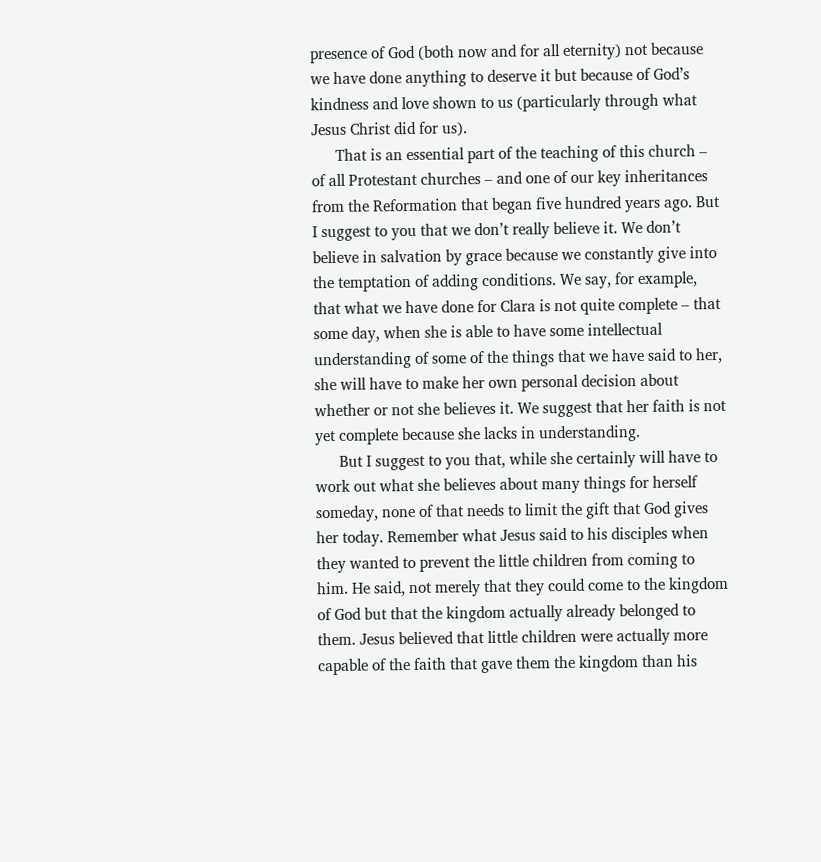presence of God (both now and for all eternity) not because we have done anything to deserve it but because of God’s kindness and love shown to us (particularly through what Jesus Christ did for us).
      That is an essential part of the teaching of this church – of all Protestant churches – and one of our key inheritances from the Reformation that began five hundred years ago. But I suggest to you that we don’t really believe it. We don’t believe in salvation by grace because we constantly give into the temptation of adding conditions. We say, for example, that what we have done for Clara is not quite complete – that some day, when she is able to have some intellectual understanding of some of the things that we have said to her, she will have to make her own personal decision about whether or not she believes it. We suggest that her faith is not yet complete because she lacks in understanding.
      But I suggest to you that, while she certainly will have to work out what she believes about many things for herself someday, none of that needs to limit the gift that God gives her today. Remember what Jesus said to his disciples when they wanted to prevent the little children from coming to him. He said, not merely that they could come to the kingdom of God but that the kingdom actually already belonged to them. Jesus believed that little children were actually more capable of the faith that gave them the kingdom than his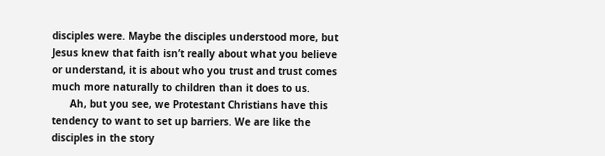disciples were. Maybe the disciples understood more, but Jesus knew that faith isn’t really about what you believe or understand, it is about who you trust and trust comes much more naturally to children than it does to us.
      Ah, but you see, we Protestant Christians have this tendency to want to set up barriers. We are like the disciples in the story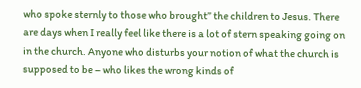who spoke sternly to those who brought” the children to Jesus. There are days when I really feel like there is a lot of stern speaking going on in the church. Anyone who disturbs your notion of what the church is supposed to be – who likes the wrong kinds of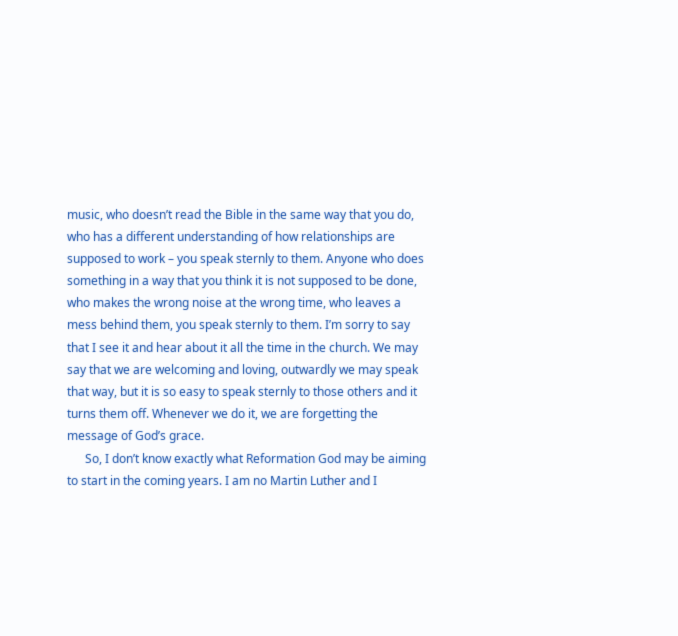music, who doesn’t read the Bible in the same way that you do, who has a different understanding of how relationships are supposed to work – you speak sternly to them. Anyone who does something in a way that you think it is not supposed to be done, who makes the wrong noise at the wrong time, who leaves a mess behind them, you speak sternly to them. I’m sorry to say that I see it and hear about it all the time in the church. We may say that we are welcoming and loving, outwardly we may speak that way, but it is so easy to speak sternly to those others and it turns them off. Whenever we do it, we are forgetting the message of God’s grace.
      So, I don’t know exactly what Reformation God may be aiming to start in the coming years. I am no Martin Luther and I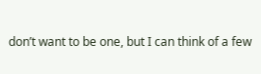don’t want to be one, but I can think of a few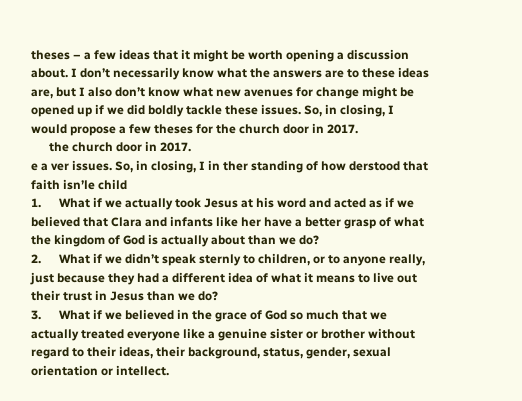theses – a few ideas that it might be worth opening a discussion about. I don’t necessarily know what the answers are to these ideas are, but I also don’t know what new avenues for change might be opened up if we did boldly tackle these issues. So, in closing, I would propose a few theses for the church door in 2017.
      the church door in 2017.
e a ver issues. So, in closing, I in ther standing of how derstood that faith isn’le child
1.      What if we actually took Jesus at his word and acted as if we believed that Clara and infants like her have a better grasp of what the kingdom of God is actually about than we do?
2.      What if we didn’t speak sternly to children, or to anyone really, just because they had a different idea of what it means to live out their trust in Jesus than we do?
3.      What if we believed in the grace of God so much that we actually treated everyone like a genuine sister or brother without regard to their ideas, their background, status, gender, sexual orientation or intellect.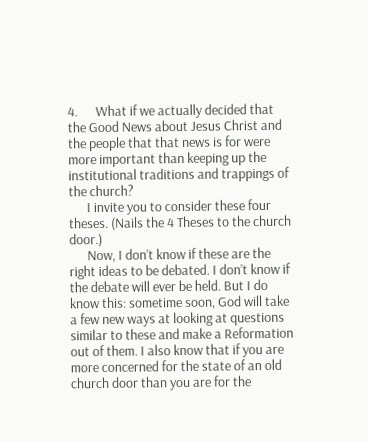4.      What if we actually decided that the Good News about Jesus Christ and the people that that news is for were more important than keeping up the institutional traditions and trappings of the church?
      I invite you to consider these four theses. (Nails the 4 Theses to the church door.)
      Now, I don’t know if these are the right ideas to be debated. I don’t know if the debate will ever be held. But I do know this: sometime soon, God will take a few new ways at looking at questions similar to these and make a Reformation out of them. I also know that if you are more concerned for the state of an old church door than you are for the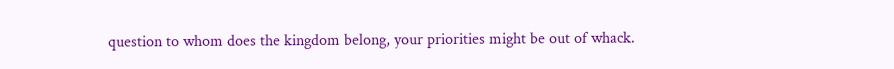question to whom does the kingdom belong, your priorities might be out of whack.